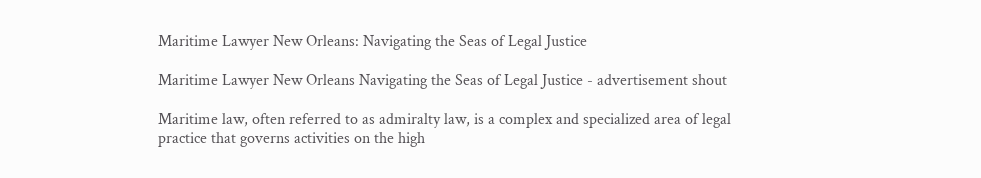Maritime Lawyer New Orleans: Navigating the Seas of Legal Justice

Maritime Lawyer New Orleans Navigating the Seas of Legal Justice - advertisement shout

Maritime law, often referred to as admiralty law, is a complex and specialized area of legal practice that governs activities on the high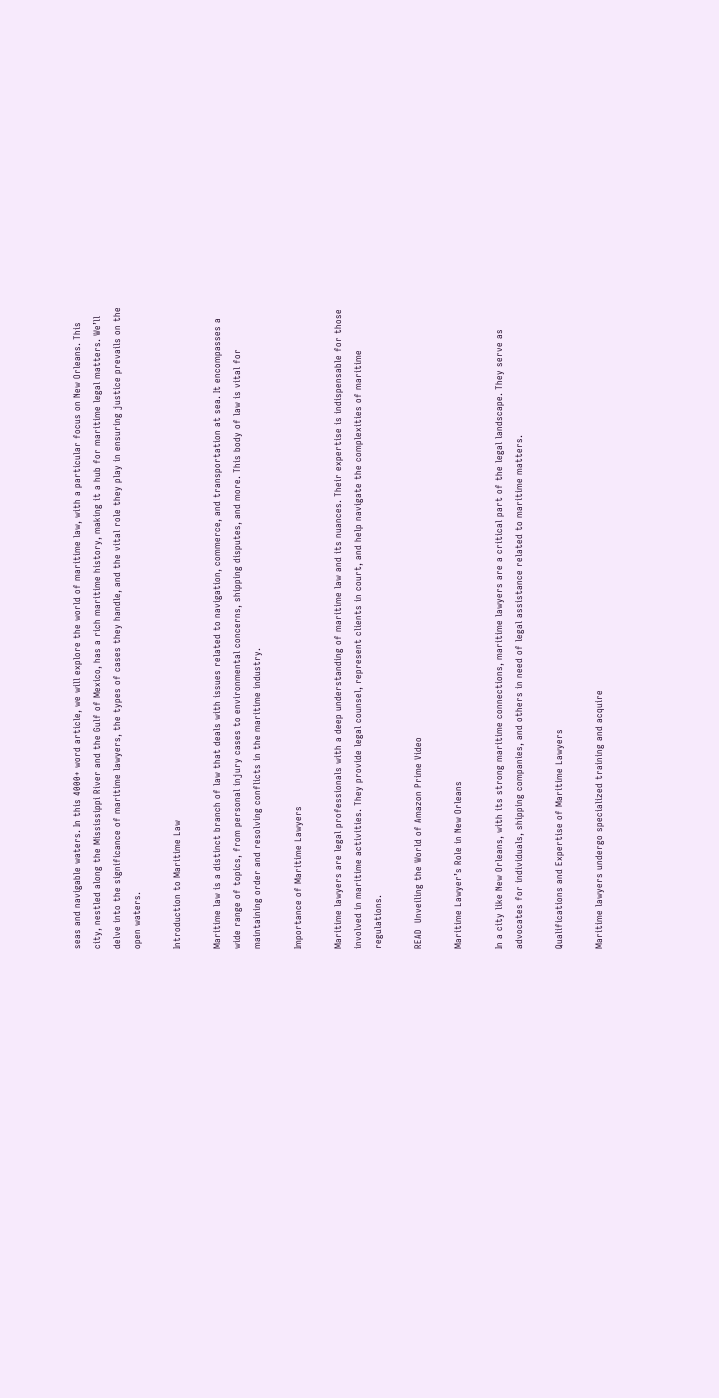seas and navigable waters. In this 4000+ word article, we will explore the world of maritime law, with a particular focus on New Orleans. This city, nestled along the Mississippi River and the Gulf of Mexico, has a rich maritime history, making it a hub for maritime legal matters. We’ll delve into the significance of maritime lawyers, the types of cases they handle, and the vital role they play in ensuring justice prevails on the open waters.

Introduction to Maritime Law

Maritime law is a distinct branch of law that deals with issues related to navigation, commerce, and transportation at sea. It encompasses a wide range of topics, from personal injury cases to environmental concerns, shipping disputes, and more. This body of law is vital for maintaining order and resolving conflicts in the maritime industry.

Importance of Maritime Lawyers

Maritime lawyers are legal professionals with a deep understanding of maritime law and its nuances. Their expertise is indispensable for those involved in maritime activities. They provide legal counsel, represent clients in court, and help navigate the complexities of maritime regulations.

READ  Unveiling the World of Amazon Prime Video

Maritime Lawyer’s Role in New Orleans

In a city like New Orleans, with its strong maritime connections, maritime lawyers are a critical part of the legal landscape. They serve as advocates for individuals, shipping companies, and others in need of legal assistance related to maritime matters.

Qualifications and Expertise of Maritime Lawyers

Maritime lawyers undergo specialized training and acquire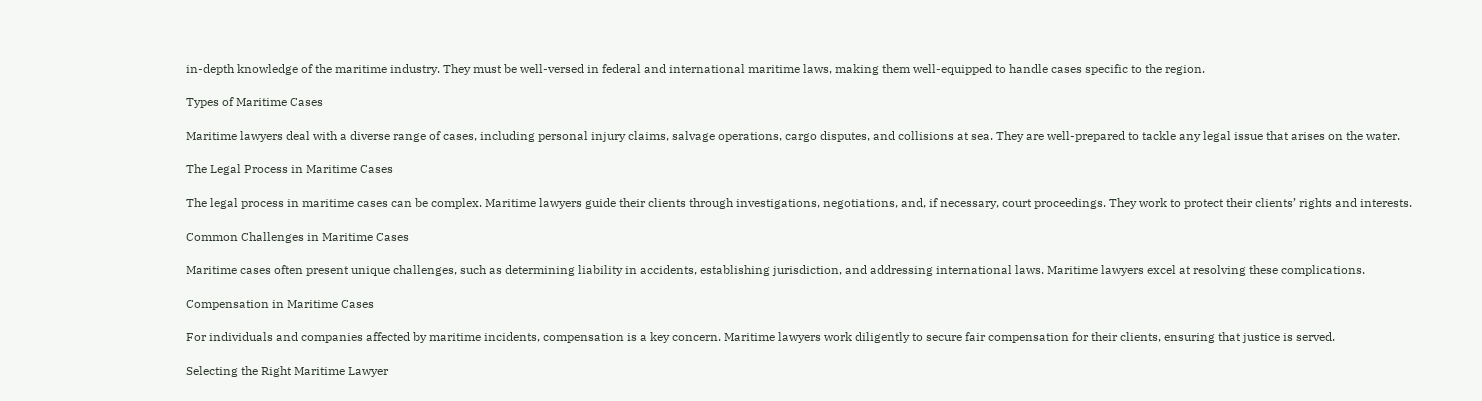in-depth knowledge of the maritime industry. They must be well-versed in federal and international maritime laws, making them well-equipped to handle cases specific to the region.

Types of Maritime Cases

Maritime lawyers deal with a diverse range of cases, including personal injury claims, salvage operations, cargo disputes, and collisions at sea. They are well-prepared to tackle any legal issue that arises on the water.

The Legal Process in Maritime Cases

The legal process in maritime cases can be complex. Maritime lawyers guide their clients through investigations, negotiations, and, if necessary, court proceedings. They work to protect their clients’ rights and interests.

Common Challenges in Maritime Cases

Maritime cases often present unique challenges, such as determining liability in accidents, establishing jurisdiction, and addressing international laws. Maritime lawyers excel at resolving these complications.

Compensation in Maritime Cases

For individuals and companies affected by maritime incidents, compensation is a key concern. Maritime lawyers work diligently to secure fair compensation for their clients, ensuring that justice is served.

Selecting the Right Maritime Lawyer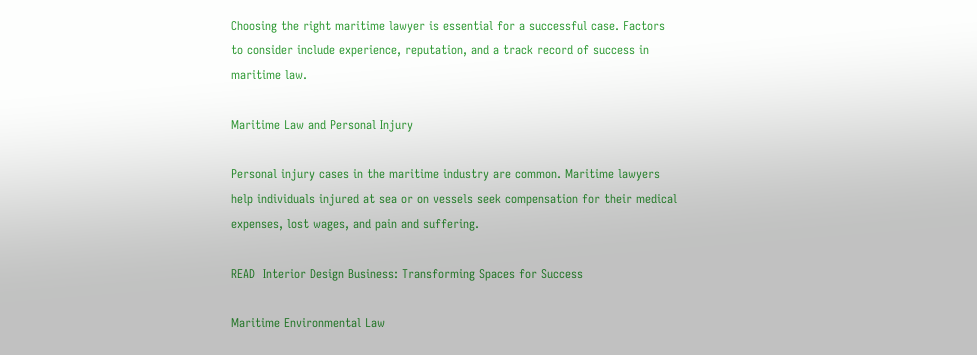Choosing the right maritime lawyer is essential for a successful case. Factors to consider include experience, reputation, and a track record of success in maritime law.

Maritime Law and Personal Injury

Personal injury cases in the maritime industry are common. Maritime lawyers help individuals injured at sea or on vessels seek compensation for their medical expenses, lost wages, and pain and suffering.

READ  Interior Design Business: Transforming Spaces for Success

Maritime Environmental Law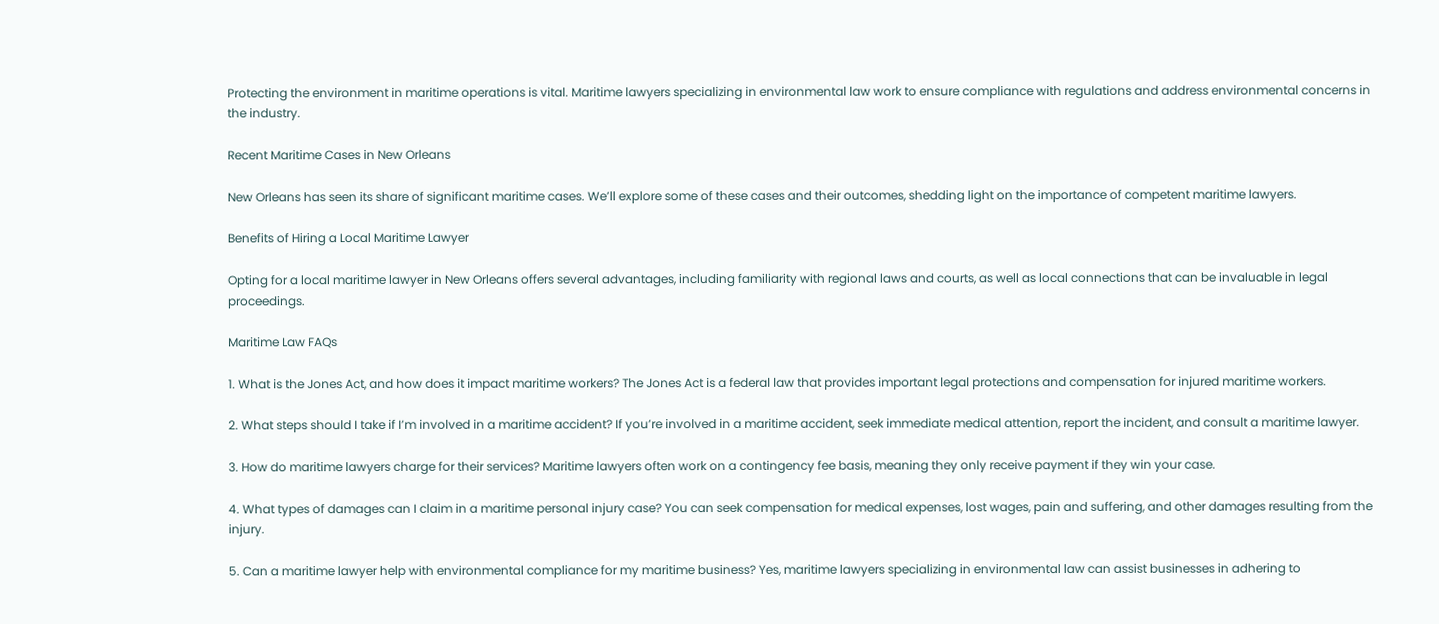Protecting the environment in maritime operations is vital. Maritime lawyers specializing in environmental law work to ensure compliance with regulations and address environmental concerns in the industry.

Recent Maritime Cases in New Orleans

New Orleans has seen its share of significant maritime cases. We’ll explore some of these cases and their outcomes, shedding light on the importance of competent maritime lawyers.

Benefits of Hiring a Local Maritime Lawyer

Opting for a local maritime lawyer in New Orleans offers several advantages, including familiarity with regional laws and courts, as well as local connections that can be invaluable in legal proceedings.

Maritime Law FAQs

1. What is the Jones Act, and how does it impact maritime workers? The Jones Act is a federal law that provides important legal protections and compensation for injured maritime workers.

2. What steps should I take if I’m involved in a maritime accident? If you’re involved in a maritime accident, seek immediate medical attention, report the incident, and consult a maritime lawyer.

3. How do maritime lawyers charge for their services? Maritime lawyers often work on a contingency fee basis, meaning they only receive payment if they win your case.

4. What types of damages can I claim in a maritime personal injury case? You can seek compensation for medical expenses, lost wages, pain and suffering, and other damages resulting from the injury.

5. Can a maritime lawyer help with environmental compliance for my maritime business? Yes, maritime lawyers specializing in environmental law can assist businesses in adhering to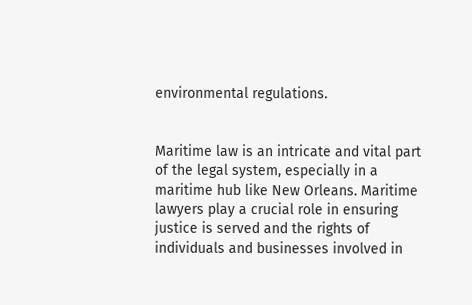environmental regulations.


Maritime law is an intricate and vital part of the legal system, especially in a maritime hub like New Orleans. Maritime lawyers play a crucial role in ensuring justice is served and the rights of individuals and businesses involved in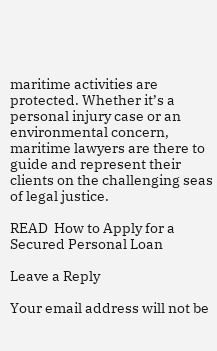maritime activities are protected. Whether it’s a personal injury case or an environmental concern, maritime lawyers are there to guide and represent their clients on the challenging seas of legal justice.

READ  How to Apply for a Secured Personal Loan

Leave a Reply

Your email address will not be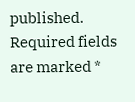published. Required fields are marked *